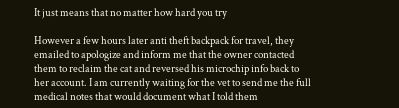It just means that no matter how hard you try

However a few hours later anti theft backpack for travel, they emailed to apologize and inform me that the owner contacted them to reclaim the cat and reversed his microchip info back to her account. I am currently waiting for the vet to send me the full medical notes that would document what I told them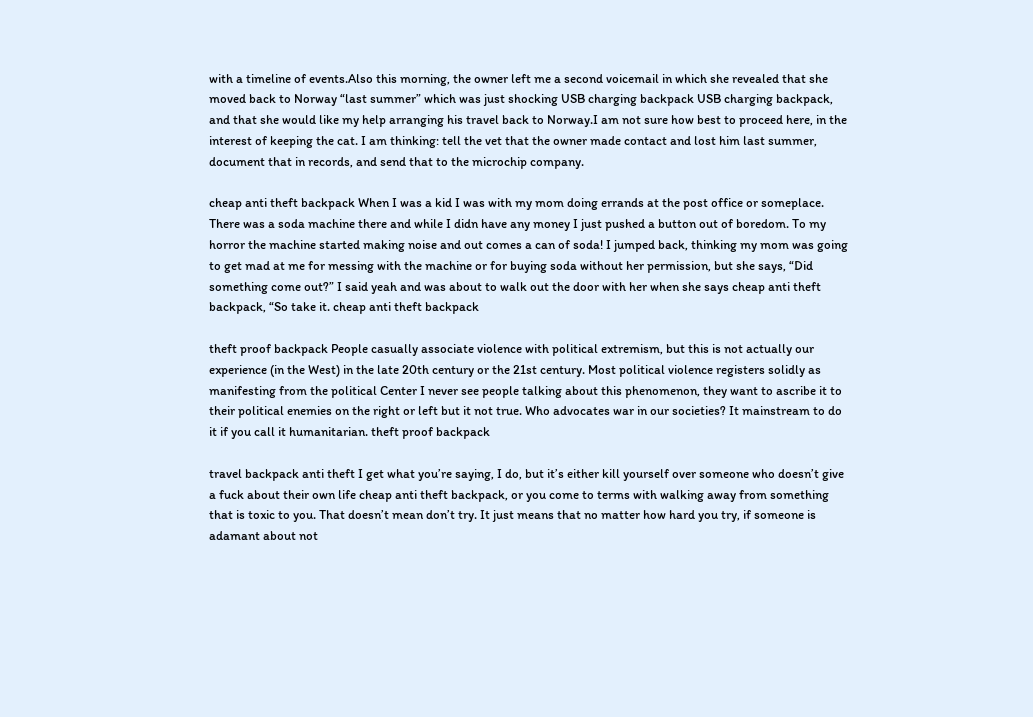with a timeline of events.Also this morning, the owner left me a second voicemail in which she revealed that she moved back to Norway “last summer” which was just shocking USB charging backpack USB charging backpack, and that she would like my help arranging his travel back to Norway.I am not sure how best to proceed here, in the interest of keeping the cat. I am thinking: tell the vet that the owner made contact and lost him last summer, document that in records, and send that to the microchip company.

cheap anti theft backpack When I was a kid I was with my mom doing errands at the post office or someplace. There was a soda machine there and while I didn have any money I just pushed a button out of boredom. To my horror the machine started making noise and out comes a can of soda! I jumped back, thinking my mom was going to get mad at me for messing with the machine or for buying soda without her permission, but she says, “Did something come out?” I said yeah and was about to walk out the door with her when she says cheap anti theft backpack, “So take it. cheap anti theft backpack

theft proof backpack People casually associate violence with political extremism, but this is not actually our experience (in the West) in the late 20th century or the 21st century. Most political violence registers solidly as manifesting from the political Center I never see people talking about this phenomenon, they want to ascribe it to their political enemies on the right or left but it not true. Who advocates war in our societies? It mainstream to do it if you call it humanitarian. theft proof backpack

travel backpack anti theft I get what you’re saying, I do, but it’s either kill yourself over someone who doesn’t give a fuck about their own life cheap anti theft backpack, or you come to terms with walking away from something that is toxic to you. That doesn’t mean don’t try. It just means that no matter how hard you try, if someone is adamant about not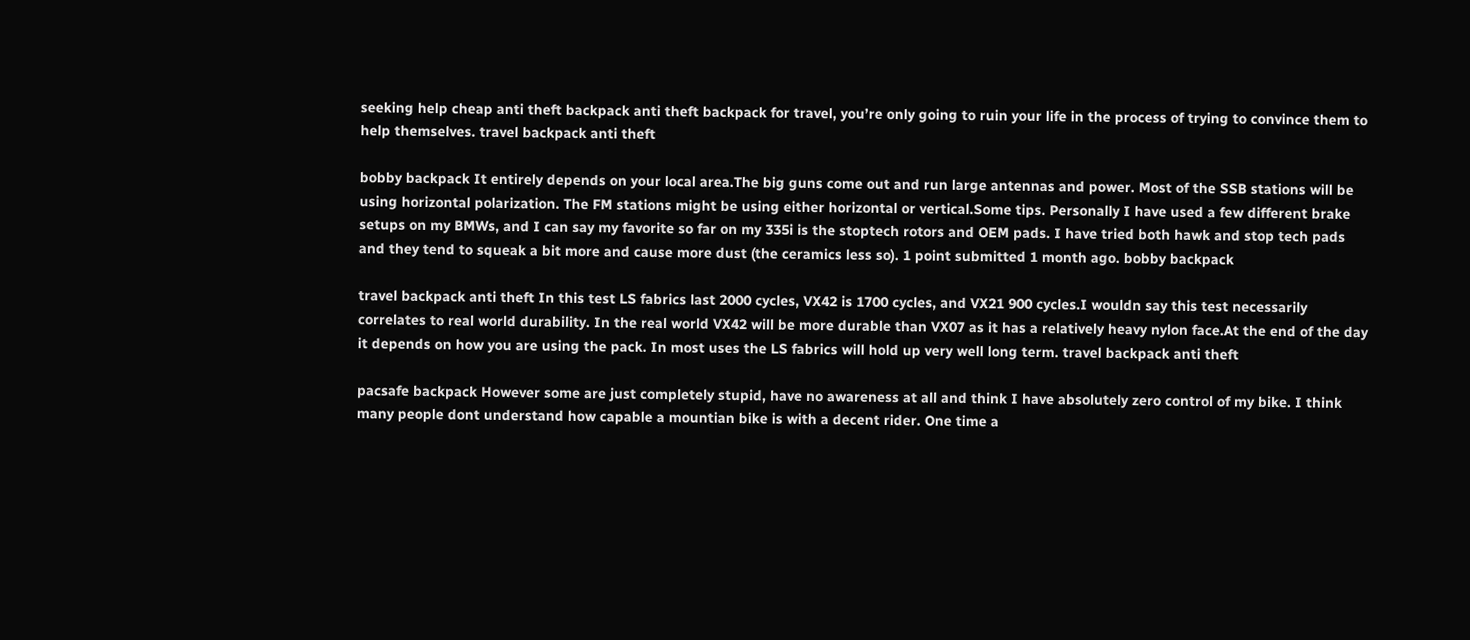seeking help cheap anti theft backpack anti theft backpack for travel, you’re only going to ruin your life in the process of trying to convince them to help themselves. travel backpack anti theft

bobby backpack It entirely depends on your local area.The big guns come out and run large antennas and power. Most of the SSB stations will be using horizontal polarization. The FM stations might be using either horizontal or vertical.Some tips. Personally I have used a few different brake setups on my BMWs, and I can say my favorite so far on my 335i is the stoptech rotors and OEM pads. I have tried both hawk and stop tech pads and they tend to squeak a bit more and cause more dust (the ceramics less so). 1 point submitted 1 month ago. bobby backpack

travel backpack anti theft In this test LS fabrics last 2000 cycles, VX42 is 1700 cycles, and VX21 900 cycles.I wouldn say this test necessarily correlates to real world durability. In the real world VX42 will be more durable than VX07 as it has a relatively heavy nylon face.At the end of the day it depends on how you are using the pack. In most uses the LS fabrics will hold up very well long term. travel backpack anti theft

pacsafe backpack However some are just completely stupid, have no awareness at all and think I have absolutely zero control of my bike. I think many people dont understand how capable a mountian bike is with a decent rider. One time a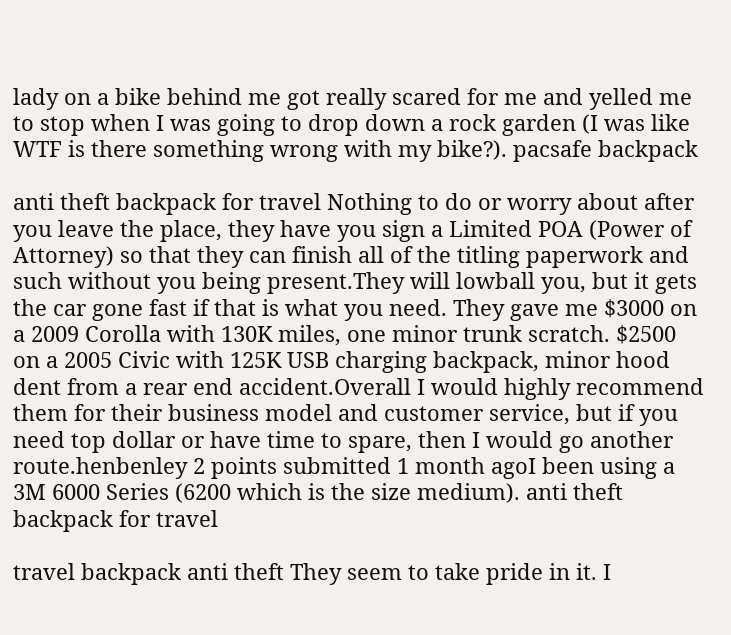lady on a bike behind me got really scared for me and yelled me to stop when I was going to drop down a rock garden (I was like WTF is there something wrong with my bike?). pacsafe backpack

anti theft backpack for travel Nothing to do or worry about after you leave the place, they have you sign a Limited POA (Power of Attorney) so that they can finish all of the titling paperwork and such without you being present.They will lowball you, but it gets the car gone fast if that is what you need. They gave me $3000 on a 2009 Corolla with 130K miles, one minor trunk scratch. $2500 on a 2005 Civic with 125K USB charging backpack, minor hood dent from a rear end accident.Overall I would highly recommend them for their business model and customer service, but if you need top dollar or have time to spare, then I would go another route.henbenley 2 points submitted 1 month agoI been using a 3M 6000 Series (6200 which is the size medium). anti theft backpack for travel

travel backpack anti theft They seem to take pride in it. I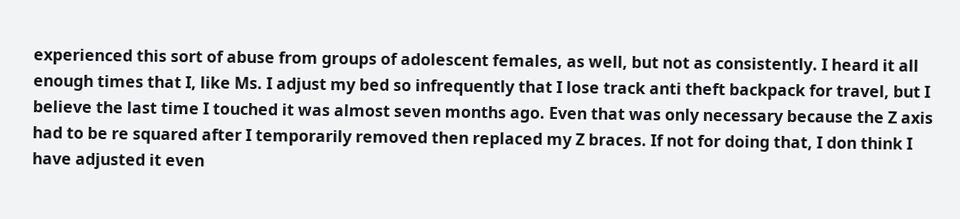experienced this sort of abuse from groups of adolescent females, as well, but not as consistently. I heard it all enough times that I, like Ms. I adjust my bed so infrequently that I lose track anti theft backpack for travel, but I believe the last time I touched it was almost seven months ago. Even that was only necessary because the Z axis had to be re squared after I temporarily removed then replaced my Z braces. If not for doing that, I don think I have adjusted it even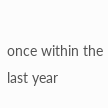once within the last year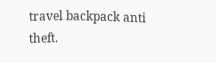travel backpack anti theft.